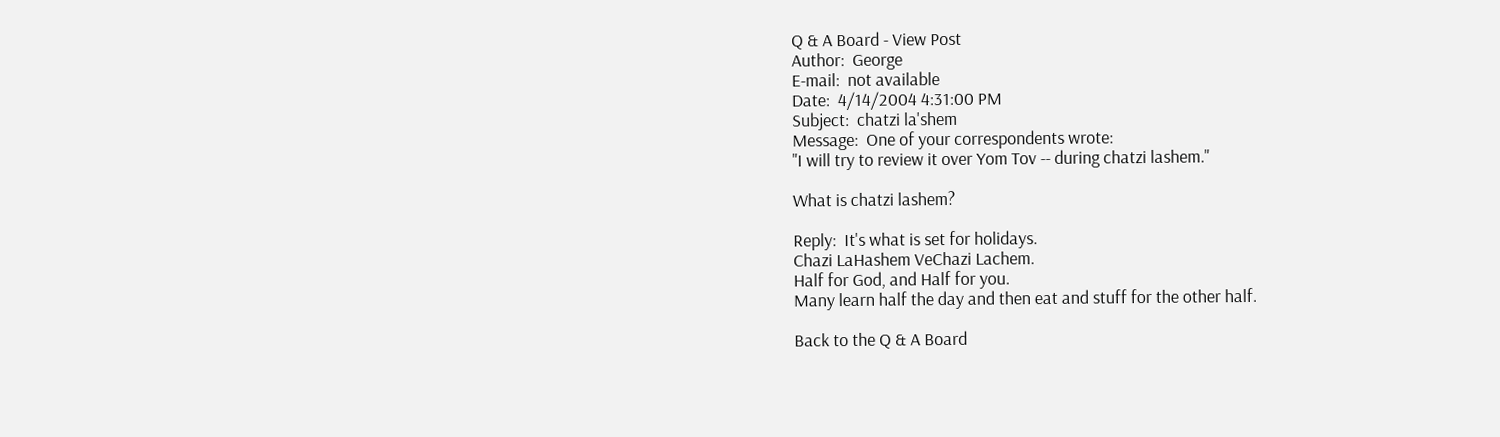Q & A Board - View Post
Author:  George
E-mail:  not available
Date:  4/14/2004 4:31:00 PM
Subject:  chatzi la'shem
Message:  One of your correspondents wrote:
"I will try to review it over Yom Tov -- during chatzi lashem."

What is chatzi lashem?

Reply:  It's what is set for holidays.
Chazi LaHashem VeChazi Lachem.
Half for God, and Half for you.
Many learn half the day and then eat and stuff for the other half.

Back to the Q & A Board